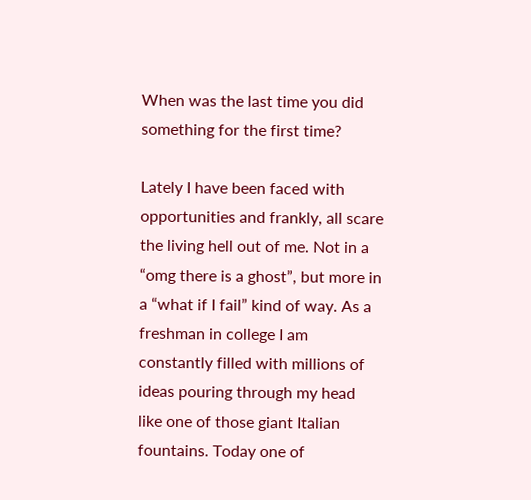When was the last time you did something for the first time?

Lately I have been faced with opportunities and frankly, all scare the living hell out of me. Not in a “omg there is a ghost”, but more in a “what if I fail” kind of way. As a freshman in college I am constantly filled with millions of ideas pouring through my head like one of those giant Italian fountains. Today one of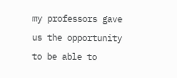my professors gave us the opportunity to be able to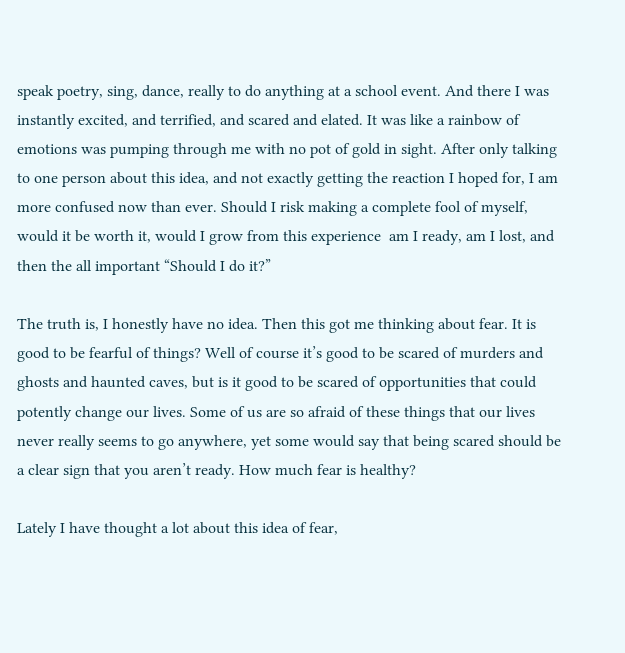speak poetry, sing, dance, really to do anything at a school event. And there I was instantly excited, and terrified, and scared and elated. It was like a rainbow of emotions was pumping through me with no pot of gold in sight. After only talking to one person about this idea, and not exactly getting the reaction I hoped for, I am more confused now than ever. Should I risk making a complete fool of myself, would it be worth it, would I grow from this experience  am I ready, am I lost, and then the all important “Should I do it?”

The truth is, I honestly have no idea. Then this got me thinking about fear. It is good to be fearful of things? Well of course it’s good to be scared of murders and ghosts and haunted caves, but is it good to be scared of opportunities that could potently change our lives. Some of us are so afraid of these things that our lives never really seems to go anywhere, yet some would say that being scared should be a clear sign that you aren’t ready. How much fear is healthy?

Lately I have thought a lot about this idea of fear,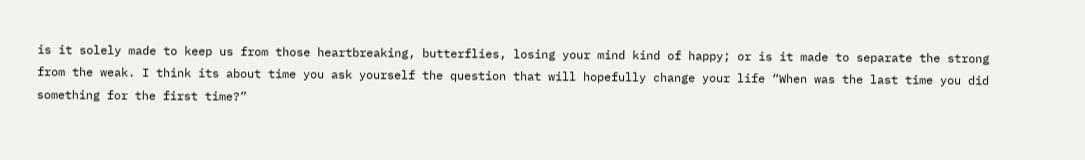is it solely made to keep us from those heartbreaking, butterflies, losing your mind kind of happy; or is it made to separate the strong from the weak. I think its about time you ask yourself the question that will hopefully change your life “When was the last time you did something for the first time?”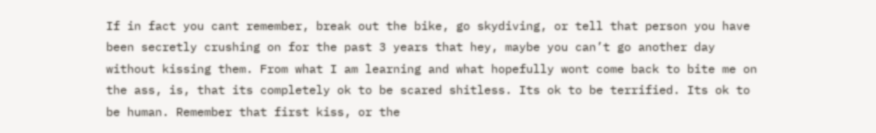If in fact you cant remember, break out the bike, go skydiving, or tell that person you have been secretly crushing on for the past 3 years that hey, maybe you can’t go another day without kissing them. From what I am learning and what hopefully wont come back to bite me on the ass, is, that its completely ok to be scared shitless. Its ok to be terrified. Its ok to be human. Remember that first kiss, or the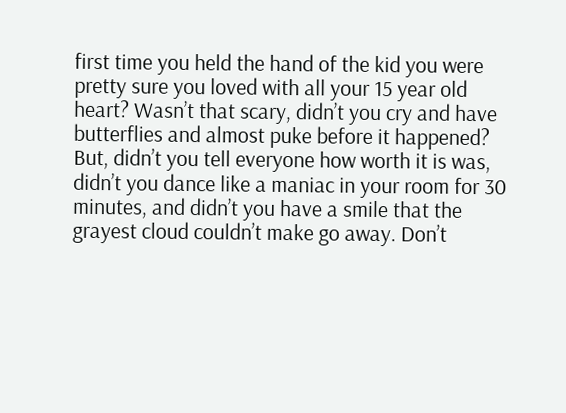first time you held the hand of the kid you were pretty sure you loved with all your 15 year old heart? Wasn’t that scary, didn’t you cry and have butterflies and almost puke before it happened? But, didn’t you tell everyone how worth it is was, didn’t you dance like a maniac in your room for 30 minutes, and didn’t you have a smile that the grayest cloud couldn’t make go away. Don’t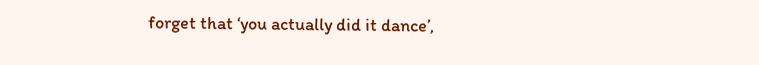forget that ‘you actually did it dance’,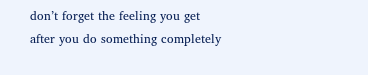don’t forget the feeling you get after you do something completely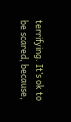terrifying. It’s ok to be scared, because,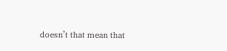doesn’t that mean that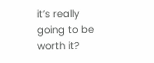it’s really going to be worth it?